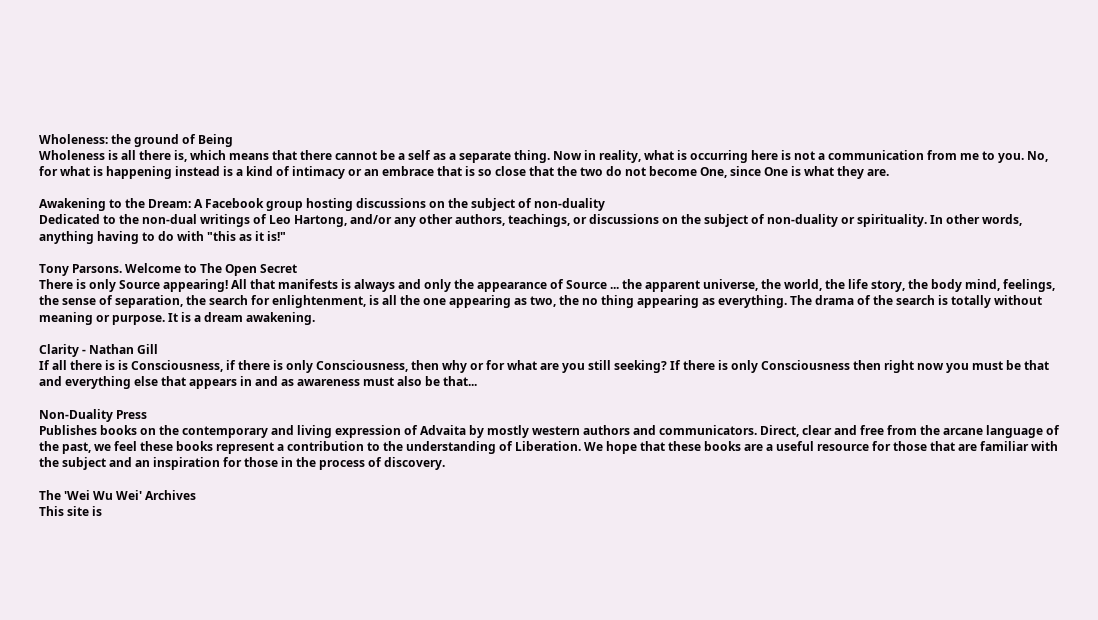Wholeness: the ground of Being
Wholeness is all there is, which means that there cannot be a self as a separate thing. Now in reality, what is occurring here is not a communication from me to you. No, for what is happening instead is a kind of intimacy or an embrace that is so close that the two do not become One, since One is what they are.

Awakening to the Dream: A Facebook group hosting discussions on the subject of non-duality
Dedicated to the non-dual writings of Leo Hartong, and/or any other authors, teachings, or discussions on the subject of non-duality or spirituality. In other words, anything having to do with "this as it is!"

Tony Parsons. Welcome to The Open Secret
There is only Source appearing! All that manifests is always and only the appearance of Source ... the apparent universe, the world, the life story, the body mind, feelings, the sense of separation, the search for enlightenment, is all the one appearing as two, the no thing appearing as everything. The drama of the search is totally without meaning or purpose. It is a dream awakening.

Clarity - Nathan Gill
If all there is is Consciousness, if there is only Consciousness, then why or for what are you still seeking? If there is only Consciousness then right now you must be that and everything else that appears in and as awareness must also be that...

Non-Duality Press
Publishes books on the contemporary and living expression of Advaita by mostly western authors and communicators. Direct, clear and free from the arcane language of the past, we feel these books represent a contribution to the understanding of Liberation. We hope that these books are a useful resource for those that are familiar with the subject and an inspiration for those in the process of discovery.

The 'Wei Wu Wei' Archives
This site is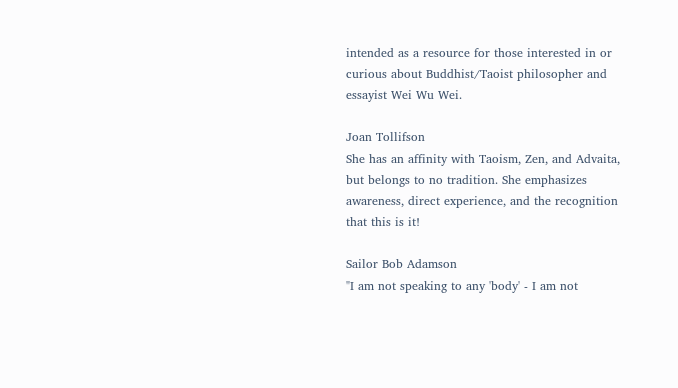intended as a resource for those interested in or curious about Buddhist/Taoist philosopher and essayist Wei Wu Wei.

Joan Tollifson
She has an affinity with Taoism, Zen, and Advaita, but belongs to no tradition. She emphasizes awareness, direct experience, and the recognition that this is it!

Sailor Bob Adamson
"I am not speaking to any 'body' - I am not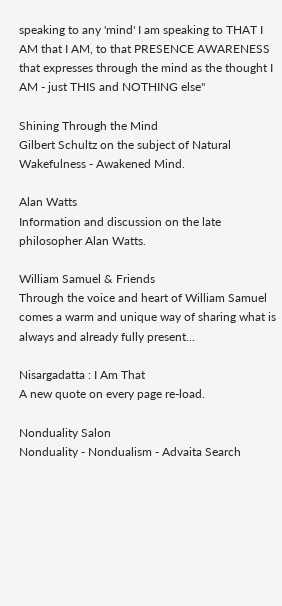speaking to any 'mind' I am speaking to THAT I AM that I AM, to that PRESENCE AWARENESS that expresses through the mind as the thought I AM - just THIS and NOTHING else"

Shining Through the Mind
Gilbert Schultz on the subject of Natural Wakefulness - Awakened Mind.

Alan Watts
Information and discussion on the late philosopher Alan Watts.

William Samuel & Friends
Through the voice and heart of William Samuel comes a warm and unique way of sharing what is always and already fully present...

Nisargadatta : I Am That
A new quote on every page re-load.

Nonduality Salon
Nonduality - Nondualism - Advaita Search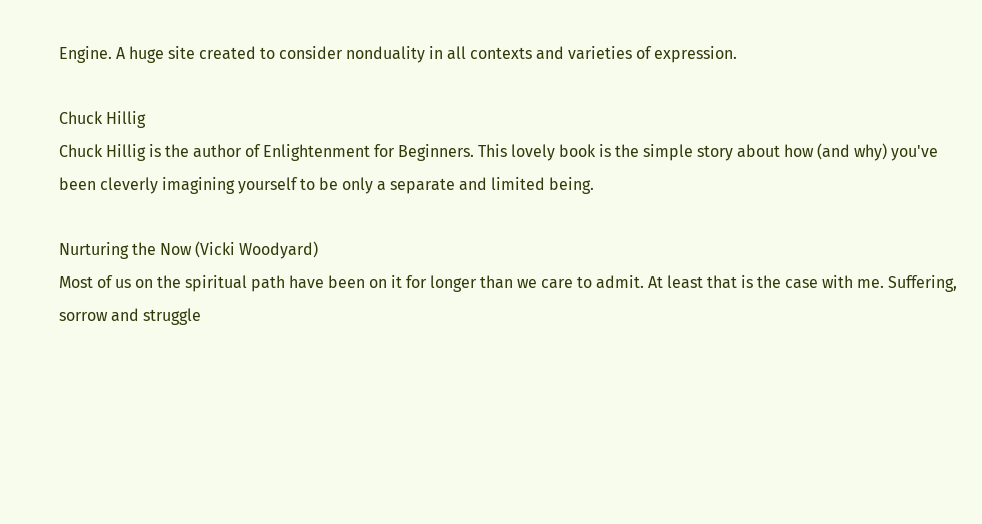Engine. A huge site created to consider nonduality in all contexts and varieties of expression.

Chuck Hillig
Chuck Hillig is the author of Enlightenment for Beginners. This lovely book is the simple story about how (and why) you've been cleverly imagining yourself to be only a separate and limited being.

Nurturing the Now (Vicki Woodyard)
Most of us on the spiritual path have been on it for longer than we care to admit. At least that is the case with me. Suffering, sorrow and struggle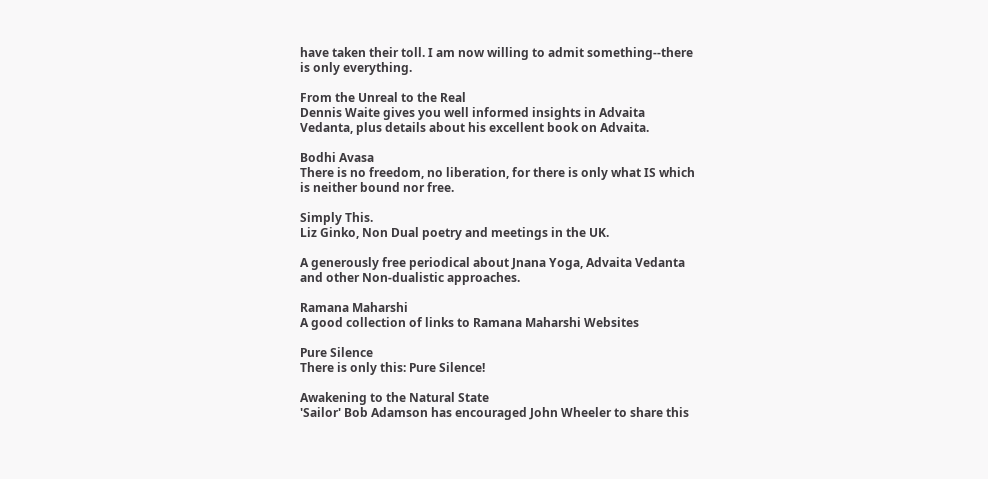have taken their toll. I am now willing to admit something--there is only everything.

From the Unreal to the Real
Dennis Waite gives you well informed insights in Advaita Vedanta, plus details about his excellent book on Advaita.

Bodhi Avasa
There is no freedom, no liberation, for there is only what IS which is neither bound nor free.

Simply This.
Liz Ginko, Non Dual poetry and meetings in the UK.

A generously free periodical about Jnana Yoga, Advaita Vedanta and other Non-dualistic approaches.

Ramana Maharshi
A good collection of links to Ramana Maharshi Websites

Pure Silence
There is only this: Pure Silence!

Awakening to the Natural State
'Sailor' Bob Adamson has encouraged John Wheeler to share this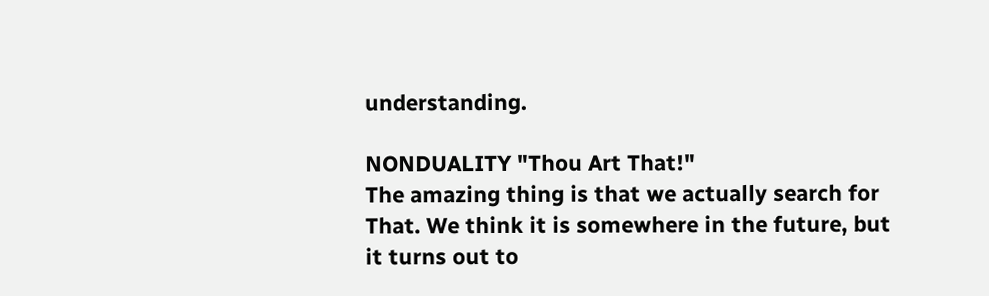understanding.

NONDUALITY "Thou Art That!"
The amazing thing is that we actually search for That. We think it is somewhere in the future, but it turns out to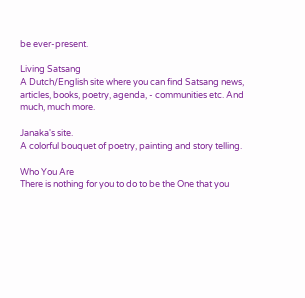be ever-present.

Living Satsang
A Dutch/English site where you can find Satsang news, articles, books, poetry, agenda, - communities etc. And much, much more.

Janaka's site.
A colorful bouquet of poetry, painting and story telling.

Who You Are
There is nothing for you to do to be the One that you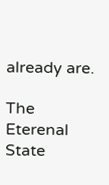already are.

The Eterenal State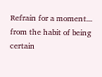Refrain for a moment... from the habit of being certain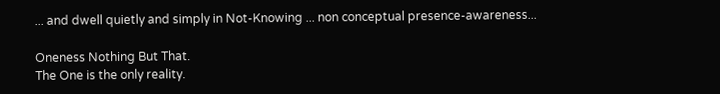... and dwell quietly and simply in Not-Knowing ... non conceptual presence-awareness...

Oneness Nothing But That.
The One is the only reality.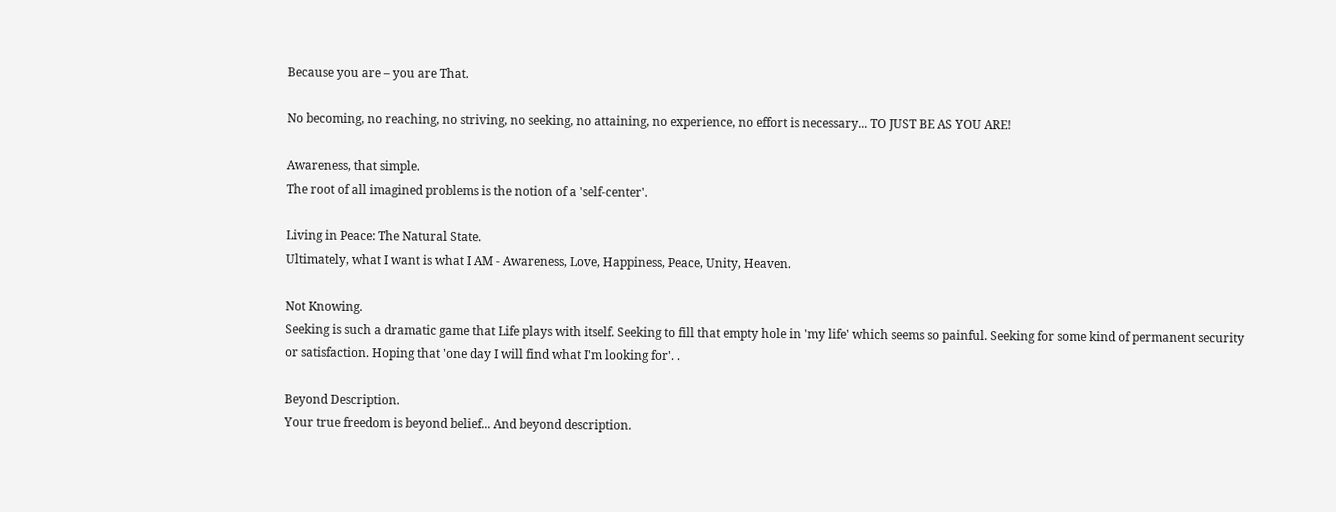Because you are – you are That.

No becoming, no reaching, no striving, no seeking, no attaining, no experience, no effort is necessary... TO JUST BE AS YOU ARE!

Awareness, that simple.
The root of all imagined problems is the notion of a 'self-center'.

Living in Peace: The Natural State.
Ultimately, what I want is what I AM - Awareness, Love, Happiness, Peace, Unity, Heaven.

Not Knowing.
Seeking is such a dramatic game that Life plays with itself. Seeking to fill that empty hole in 'my life' which seems so painful. Seeking for some kind of permanent security or satisfaction. Hoping that 'one day I will find what I'm looking for'. .

Beyond Description.
Your true freedom is beyond belief... And beyond description.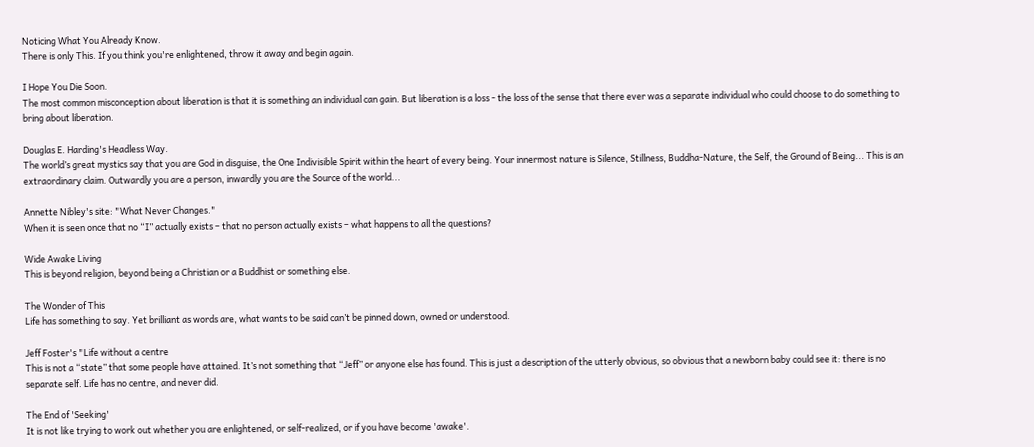Noticing What You Already Know.
There is only This. If you think you're enlightened, throw it away and begin again.

I Hope You Die Soon.
The most common misconception about liberation is that it is something an individual can gain. But liberation is a loss - the loss of the sense that there ever was a separate individual who could choose to do something to bring about liberation.

Douglas E. Harding's Headless Way.
The world’s great mystics say that you are God in disguise, the One Indivisible Spirit within the heart of every being. Your innermost nature is Silence, Stillness, Buddha-Nature, the Self, the Ground of Being... This is an extraordinary claim. Outwardly you are a person, inwardly you are the Source of the world...

Annette Nibley's site: "What Never Changes."
When it is seen once that no “I” actually exists – that no person actually exists – what happens to all the questions?

Wide Awake Living
This is beyond religion, beyond being a Christian or a Buddhist or something else.

The Wonder of This
Life has something to say. Yet brilliant as words are, what wants to be said can’t be pinned down, owned or understood.

Jeff Foster's "Life without a centre
This is not a “state” that some people have attained. It’s not something that “Jeff” or anyone else has found. This is just a description of the utterly obvious, so obvious that a newborn baby could see it: there is no separate self. Life has no centre, and never did.

The End of 'Seeking'
It is not like trying to work out whether you are enlightened, or self-realized, or if you have become 'awake'.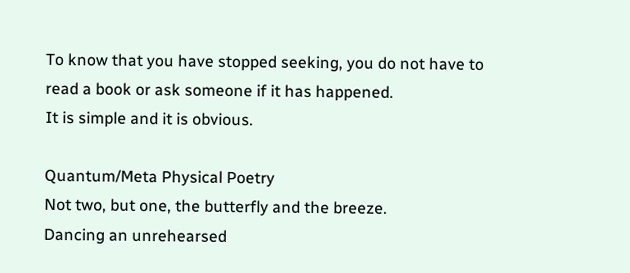To know that you have stopped seeking, you do not have to read a book or ask someone if it has happened.
It is simple and it is obvious.

Quantum/Meta Physical Poetry
Not two, but one, the butterfly and the breeze.
Dancing an unrehearsed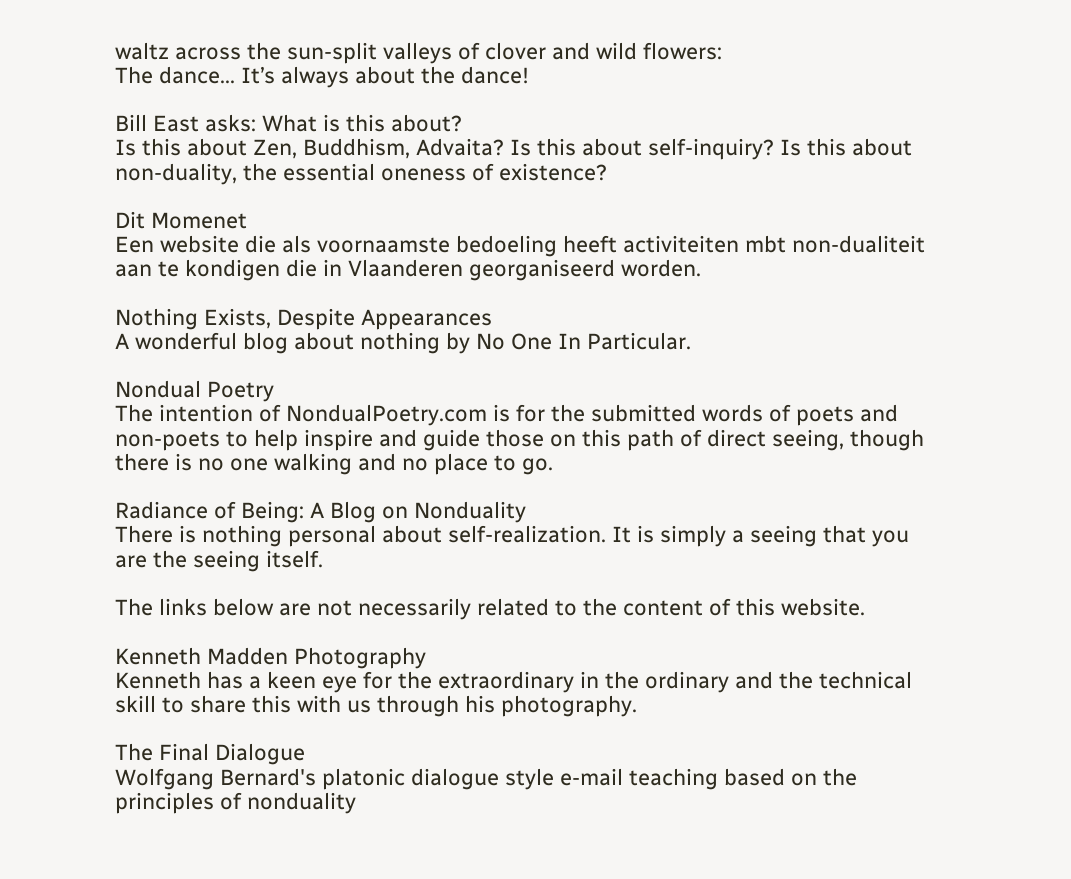waltz across the sun-split valleys of clover and wild flowers:
The dance... It’s always about the dance!

Bill East asks: What is this about?
Is this about Zen, Buddhism, Advaita? Is this about self-inquiry? Is this about non-duality, the essential oneness of existence?

Dit Momenet
Een website die als voornaamste bedoeling heeft activiteiten mbt non-dualiteit aan te kondigen die in Vlaanderen georganiseerd worden.

Nothing Exists, Despite Appearances
A wonderful blog about nothing by No One In Particular.

Nondual Poetry
The intention of NondualPoetry.com is for the submitted words of poets and non-poets to help inspire and guide those on this path of direct seeing, though there is no one walking and no place to go.

Radiance of Being: A Blog on Nonduality
There is nothing personal about self-realization. It is simply a seeing that you are the seeing itself.

The links below are not necessarily related to the content of this website.

Kenneth Madden Photography
Kenneth has a keen eye for the extraordinary in the ordinary and the technical skill to share this with us through his photography.

The Final Dialogue
Wolfgang Bernard's platonic dialogue style e-mail teaching based on the principles of nonduality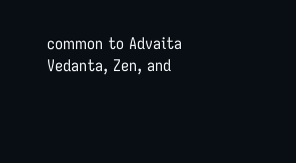common to Advaita Vedanta, Zen, and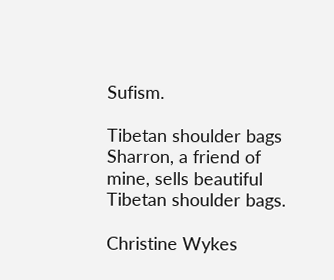Sufism.

Tibetan shoulder bags
Sharron, a friend of mine, sells beautiful Tibetan shoulder bags.

Christine Wykes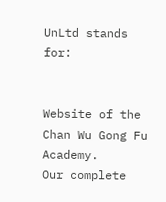UnLtd stands for:


Website of the Chan Wu Gong Fu Academy.
Our complete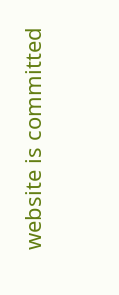website is committed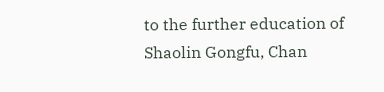to the further education of Shaolin Gongfu, Chan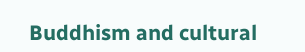Buddhism and cultural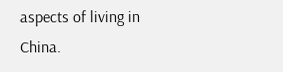aspects of living in China.